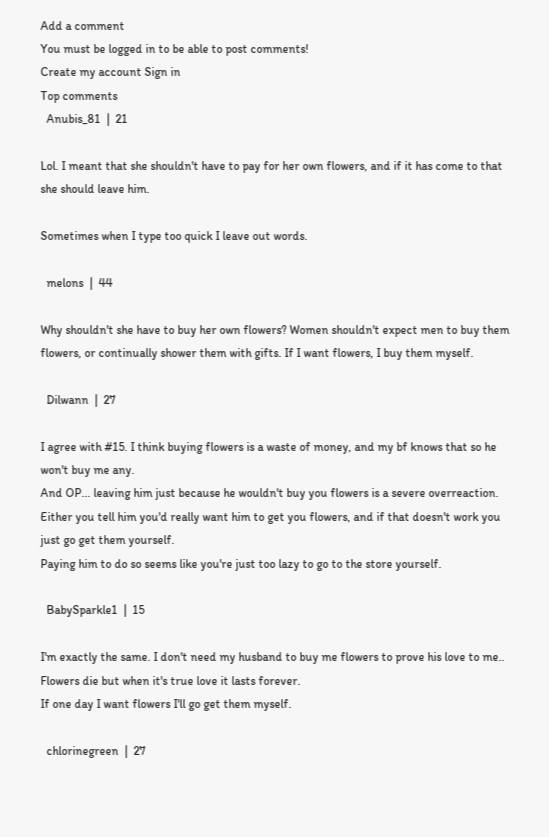Add a comment
You must be logged in to be able to post comments!
Create my account Sign in
Top comments
  Anubis_81  |  21

Lol. I meant that she shouldn't have to pay for her own flowers, and if it has come to that she should leave him.

Sometimes when I type too quick I leave out words.

  melons  |  44

Why shouldn't she have to buy her own flowers? Women shouldn't expect men to buy them flowers, or continually shower them with gifts. If I want flowers, I buy them myself.

  Dilwann  |  27

I agree with #15. I think buying flowers is a waste of money, and my bf knows that so he won't buy me any.
And OP... leaving him just because he wouldn't buy you flowers is a severe overreaction. Either you tell him you'd really want him to get you flowers, and if that doesn't work you just go get them yourself.
Paying him to do so seems like you're just too lazy to go to the store yourself.

  BabySparkle1  |  15

I'm exactly the same. I don't need my husband to buy me flowers to prove his love to me.. Flowers die but when it's true love it lasts forever.
If one day I want flowers I'll go get them myself.

  chlorinegreen  |  27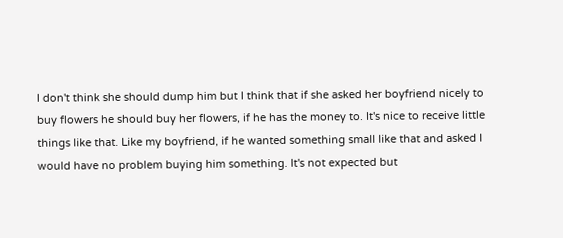I don't think she should dump him but I think that if she asked her boyfriend nicely to buy flowers he should buy her flowers, if he has the money to. It's nice to receive little things like that. Like my boyfriend, if he wanted something small like that and asked I would have no problem buying him something. It's not expected but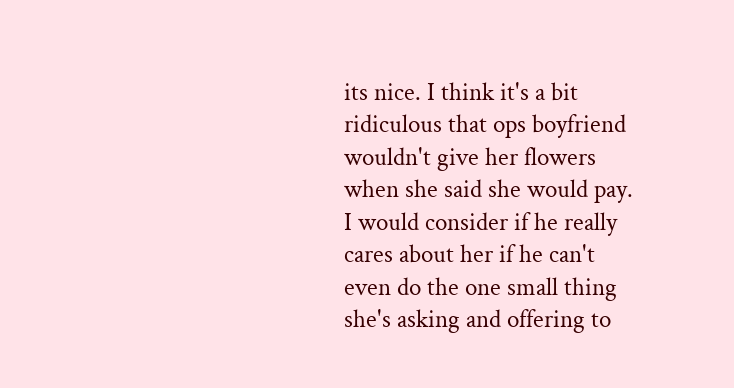its nice. I think it's a bit ridiculous that ops boyfriend wouldn't give her flowers when she said she would pay. I would consider if he really cares about her if he can't even do the one small thing she's asking and offering to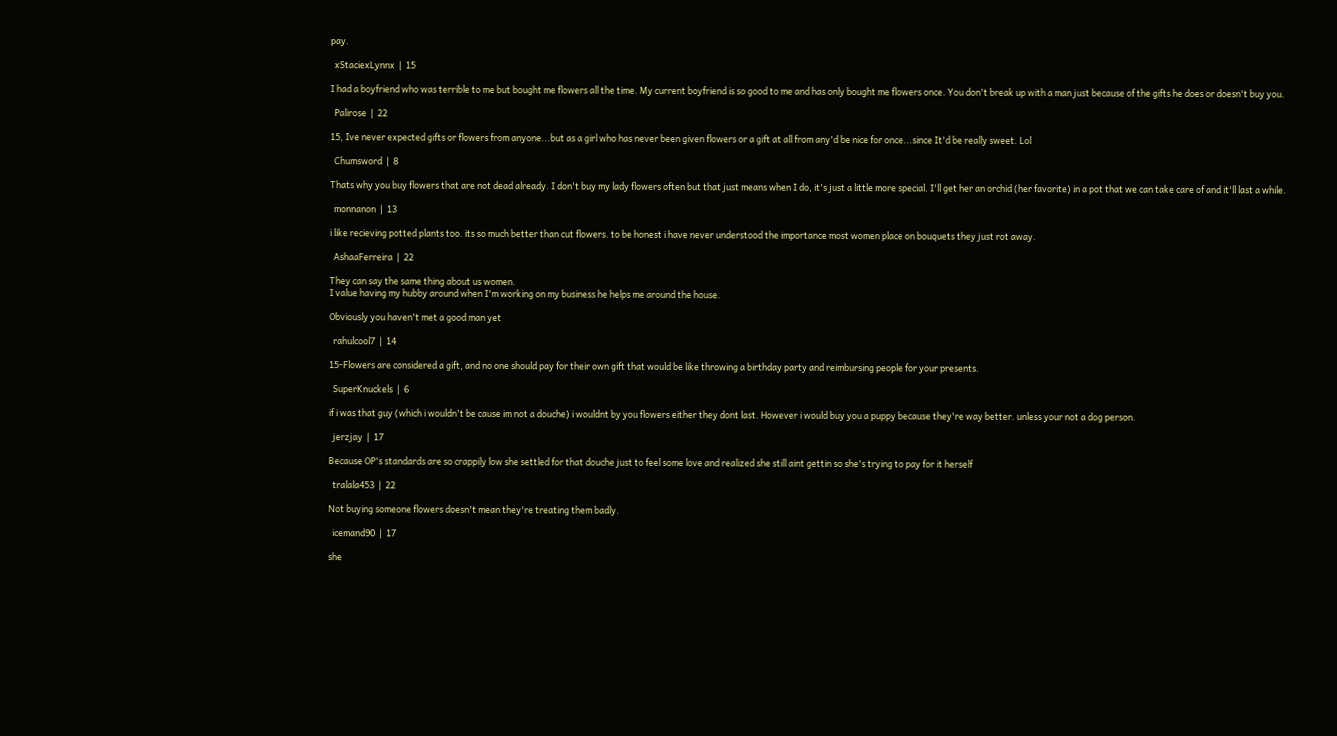pay.

  xStaciexLynnx  |  15

I had a boyfriend who was terrible to me but bought me flowers all the time. My current boyfriend is so good to me and has only bought me flowers once. You don't break up with a man just because of the gifts he does or doesn't buy you.

  Palirose  |  22

15, Ive never expected gifts or flowers from anyone...but as a girl who has never been given flowers or a gift at all from any'd be nice for once...since It'd be really sweet. Lol

  Chumsword  |  8

Thats why you buy flowers that are not dead already. I don't buy my lady flowers often but that just means when I do, it's just a little more special. I'll get her an orchid (her favorite) in a pot that we can take care of and it'll last a while.

  monnanon  |  13

i like recieving potted plants too. its so much better than cut flowers. to be honest i have never understood the importance most women place on bouquets they just rot away.

  AshaaFerreira  |  22

They can say the same thing about us women.
I value having my hubby around when I'm working on my business he helps me around the house.

Obviously you haven't met a good man yet

  rahulcool7  |  14

15-Flowers are considered a gift, and no one should pay for their own gift that would be like throwing a birthday party and reimbursing people for your presents.

  SuperKnuckels  |  6

if i was that guy (which i wouldn't be cause im not a douche) i wouldnt by you flowers either they dont last. However i would buy you a puppy because they're way better. unless your not a dog person.

  jerzjay  |  17

Because OP's standards are so crappily low she settled for that douche just to feel some love and realized she still aint gettin so she's trying to pay for it herself

  tralala453  |  22

Not buying someone flowers doesn't mean they're treating them badly.

  icemand90  |  17

she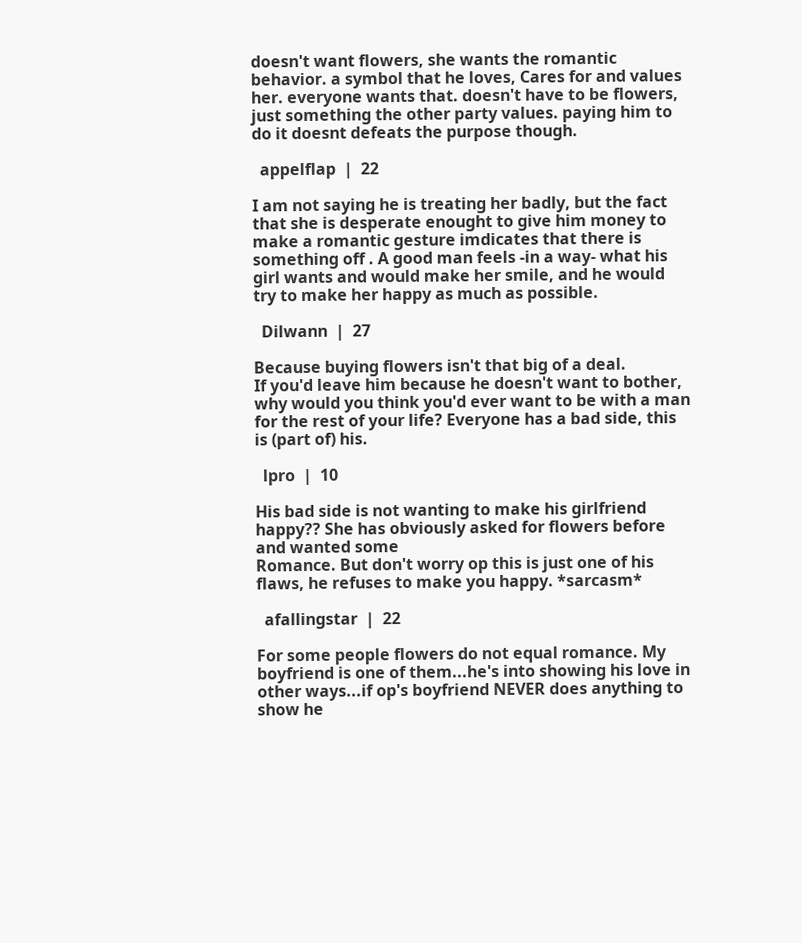doesn't want flowers, she wants the romantic behavior. a symbol that he loves, Cares for and values her. everyone wants that. doesn't have to be flowers, just something the other party values. paying him to do it doesnt defeats the purpose though.

  appelflap  |  22

I am not saying he is treating her badly, but the fact that she is desperate enought to give him money to make a romantic gesture imdicates that there is something off . A good man feels -in a way- what his girl wants and would make her smile, and he would try to make her happy as much as possible.

  Dilwann  |  27

Because buying flowers isn't that big of a deal.
If you'd leave him because he doesn't want to bother, why would you think you'd ever want to be with a man for the rest of your life? Everyone has a bad side, this is (part of) his.

  lpro  |  10

His bad side is not wanting to make his girlfriend happy?? She has obviously asked for flowers before and wanted some
Romance. But don't worry op this is just one of his flaws, he refuses to make you happy. *sarcasm*

  afallingstar  |  22

For some people flowers do not equal romance. My boyfriend is one of them...he's into showing his love in other ways...if op's boyfriend NEVER does anything to show he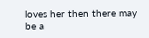loves her then there may be a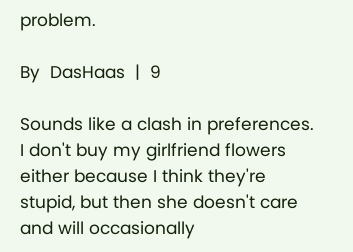problem.

By  DasHaas  |  9

Sounds like a clash in preferences. I don't buy my girlfriend flowers either because I think they're stupid, but then she doesn't care and will occasionally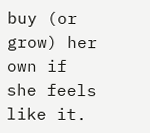buy (or grow) her own if she feels like it.